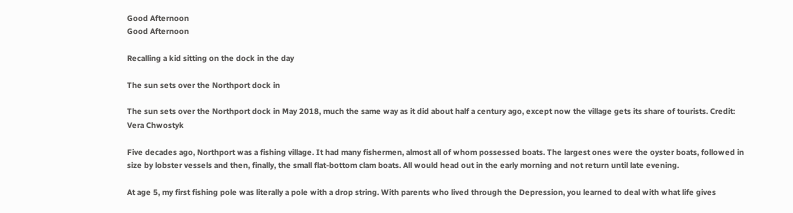Good Afternoon
Good Afternoon

Recalling a kid sitting on the dock in the day

The sun sets over the Northport dock in

The sun sets over the Northport dock in May 2018, much the same way as it did about half a century ago, except now the village gets its share of tourists. Credit: Vera Chwostyk

Five decades ago, Northport was a fishing village. It had many fishermen, almost all of whom possessed boats. The largest ones were the oyster boats, followed in size by lobster vessels and then, finally, the small flat-bottom clam boats. All would head out in the early morning and not return until late evening.

At age 5, my first fishing pole was literally a pole with a drop string. With parents who lived through the Depression, you learned to deal with what life gives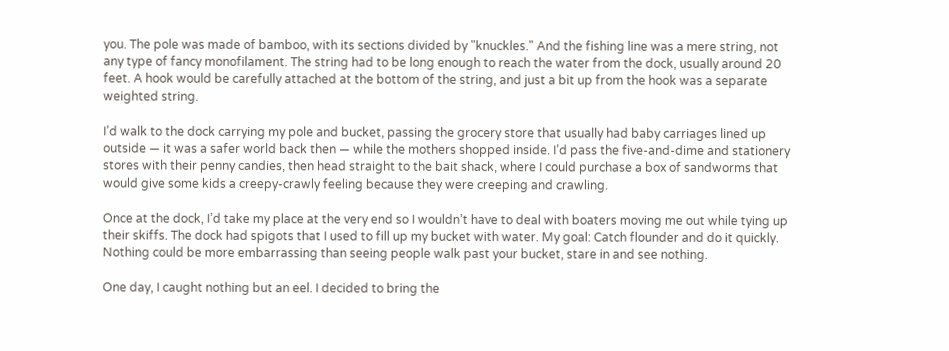you. The pole was made of bamboo, with its sections divided by "knuckles." And the fishing line was a mere string, not any type of fancy monofilament. The string had to be long enough to reach the water from the dock, usually around 20 feet. A hook would be carefully attached at the bottom of the string, and just a bit up from the hook was a separate weighted string.

I’d walk to the dock carrying my pole and bucket, passing the grocery store that usually had baby carriages lined up outside — it was a safer world back then — while the mothers shopped inside. I’d pass the five-and-dime and stationery stores with their penny candies, then head straight to the bait shack, where I could purchase a box of sandworms that would give some kids a creepy-crawly feeling because they were creeping and crawling.

Once at the dock, I’d take my place at the very end so I wouldn’t have to deal with boaters moving me out while tying up their skiffs. The dock had spigots that I used to fill up my bucket with water. My goal: Catch flounder and do it quickly. Nothing could be more embarrassing than seeing people walk past your bucket, stare in and see nothing.

One day, I caught nothing but an eel. I decided to bring the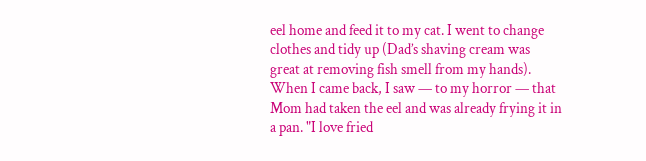eel home and feed it to my cat. I went to change clothes and tidy up (Dad’s shaving cream was great at removing fish smell from my hands). When I came back, I saw — to my horror — that Mom had taken the eel and was already frying it in a pan. "I love fried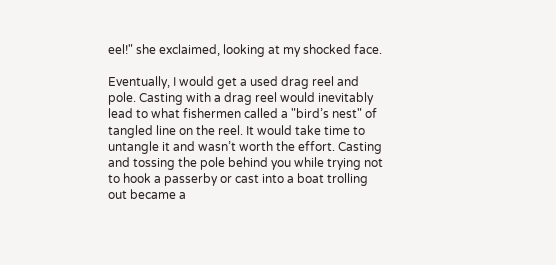eel!" she exclaimed, looking at my shocked face.

Eventually, I would get a used drag reel and pole. Casting with a drag reel would inevitably lead to what fishermen called a "bird’s nest" of tangled line on the reel. It would take time to untangle it and wasn’t worth the effort. Casting and tossing the pole behind you while trying not to hook a passerby or cast into a boat trolling out became a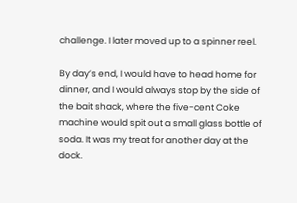challenge. I later moved up to a spinner reel.

By day’s end, I would have to head home for dinner, and I would always stop by the side of the bait shack, where the five-cent Coke machine would spit out a small glass bottle of soda. It was my treat for another day at the dock.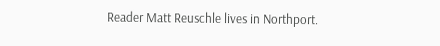Reader Matt Reuschle lives in Northport.